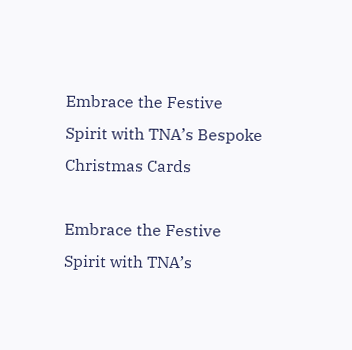Embrace the Festive Spirit with TNA’s Bespoke Christmas Cards

Embrace the Festive Spirit with TNA’s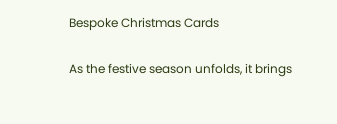Bespoke Christmas Cards

As the festive season unfolds, it brings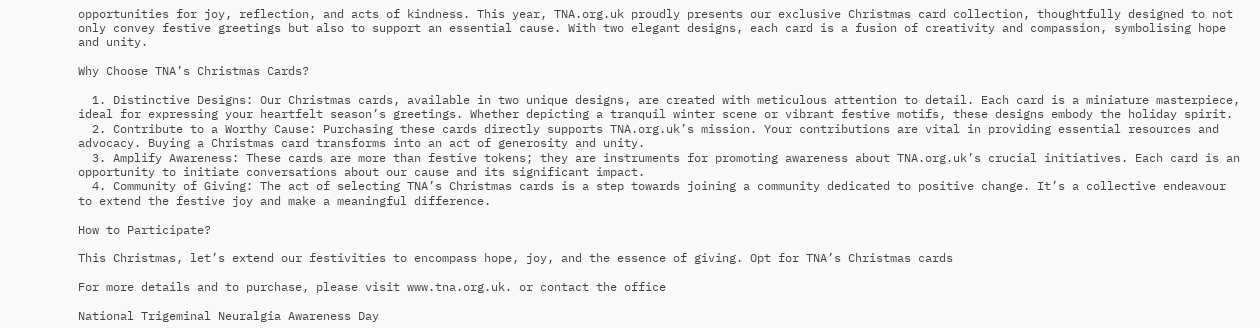opportunities for joy, reflection, and acts of kindness. This year, TNA.org.uk proudly presents our exclusive Christmas card collection, thoughtfully designed to not only convey festive greetings but also to support an essential cause. With two elegant designs, each card is a fusion of creativity and compassion, symbolising hope and unity.

Why Choose TNA’s Christmas Cards?

  1. Distinctive Designs: Our Christmas cards, available in two unique designs, are created with meticulous attention to detail. Each card is a miniature masterpiece, ideal for expressing your heartfelt season’s greetings. Whether depicting a tranquil winter scene or vibrant festive motifs, these designs embody the holiday spirit.
  2. Contribute to a Worthy Cause: Purchasing these cards directly supports TNA.org.uk’s mission. Your contributions are vital in providing essential resources and advocacy. Buying a Christmas card transforms into an act of generosity and unity.
  3. Amplify Awareness: These cards are more than festive tokens; they are instruments for promoting awareness about TNA.org.uk’s crucial initiatives. Each card is an opportunity to initiate conversations about our cause and its significant impact.
  4. Community of Giving: The act of selecting TNA’s Christmas cards is a step towards joining a community dedicated to positive change. It’s a collective endeavour to extend the festive joy and make a meaningful difference.

How to Participate?

This Christmas, let’s extend our festivities to encompass hope, joy, and the essence of giving. Opt for TNA’s Christmas cards

For more details and to purchase, please visit www.tna.org.uk. or contact the office

National Trigeminal Neuralgia Awareness Day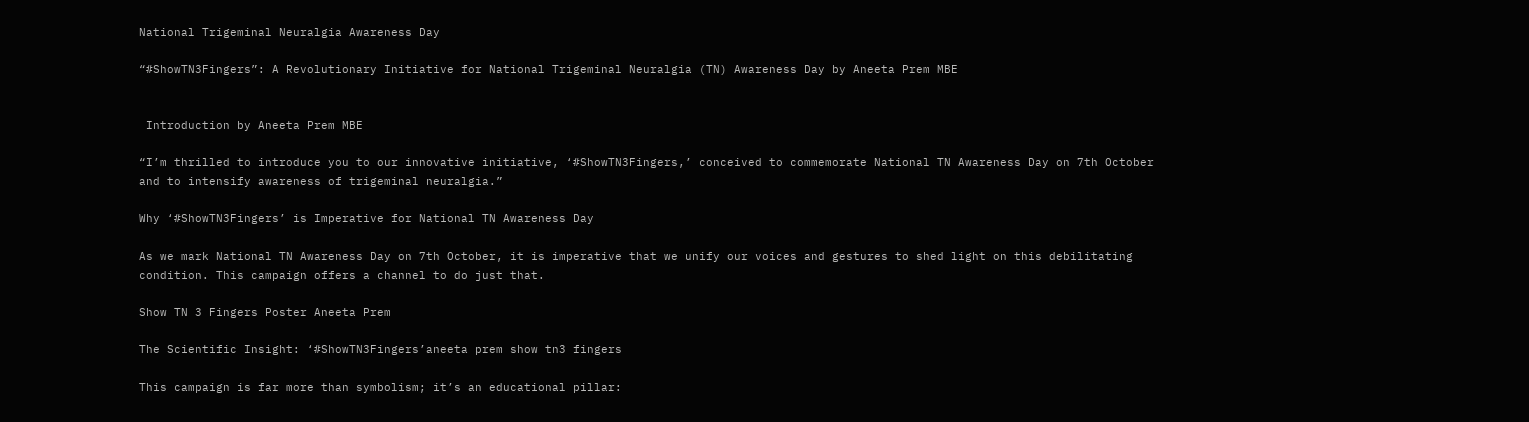National Trigeminal Neuralgia Awareness Day

“#ShowTN3Fingers”: A Revolutionary Initiative for National Trigeminal Neuralgia (TN) Awareness Day by Aneeta Prem MBE


 Introduction by Aneeta Prem MBE

“I’m thrilled to introduce you to our innovative initiative, ‘#ShowTN3Fingers,’ conceived to commemorate National TN Awareness Day on 7th October and to intensify awareness of trigeminal neuralgia.”

Why ‘#ShowTN3Fingers’ is Imperative for National TN Awareness Day

As we mark National TN Awareness Day on 7th October, it is imperative that we unify our voices and gestures to shed light on this debilitating condition. This campaign offers a channel to do just that.

Show TN 3 Fingers Poster Aneeta Prem

The Scientific Insight: ‘#ShowTN3Fingers’aneeta prem show tn3 fingers

This campaign is far more than symbolism; it’s an educational pillar: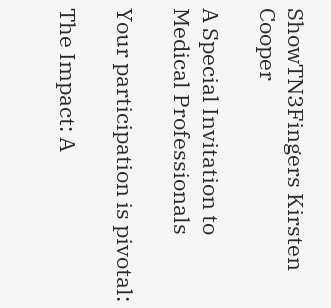ShowTN3Fingers Kirsten Cooper

A Special Invitation to Medical Professionals

Your participation is pivotal:

The Impact: A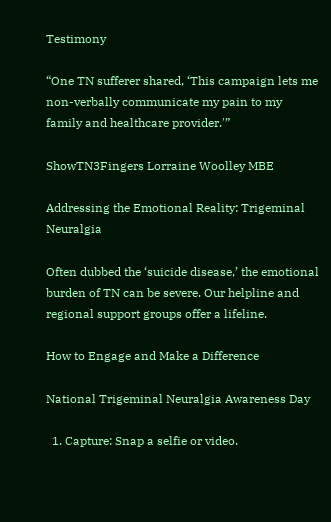Testimony

“One TN sufferer shared, ‘This campaign lets me non-verbally communicate my pain to my family and healthcare provider.'”

ShowTN3Fingers Lorraine Woolley MBE

Addressing the Emotional Reality: Trigeminal Neuralgia

Often dubbed the ‘suicide disease,’ the emotional burden of TN can be severe. Our helpline and regional support groups offer a lifeline.

How to Engage and Make a Difference

National Trigeminal Neuralgia Awareness Day

  1. Capture: Snap a selfie or video.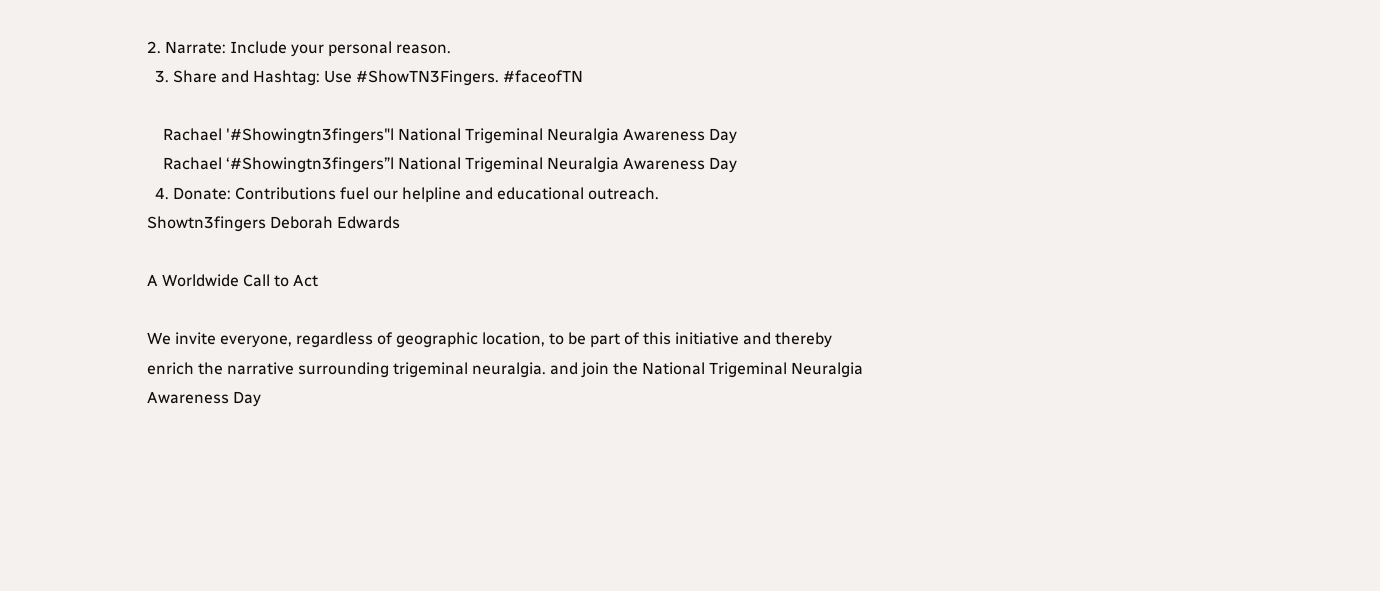2. Narrate: Include your personal reason.
  3. Share and Hashtag: Use #ShowTN3Fingers. #faceofTN

    Rachael '#Showingtn3fingers"l National Trigeminal Neuralgia Awareness Day
    Rachael ‘#Showingtn3fingers”l National Trigeminal Neuralgia Awareness Day
  4. Donate: Contributions fuel our helpline and educational outreach.
Showtn3fingers Deborah Edwards

A Worldwide Call to Act

We invite everyone, regardless of geographic location, to be part of this initiative and thereby enrich the narrative surrounding trigeminal neuralgia. and join the National Trigeminal Neuralgia Awareness Day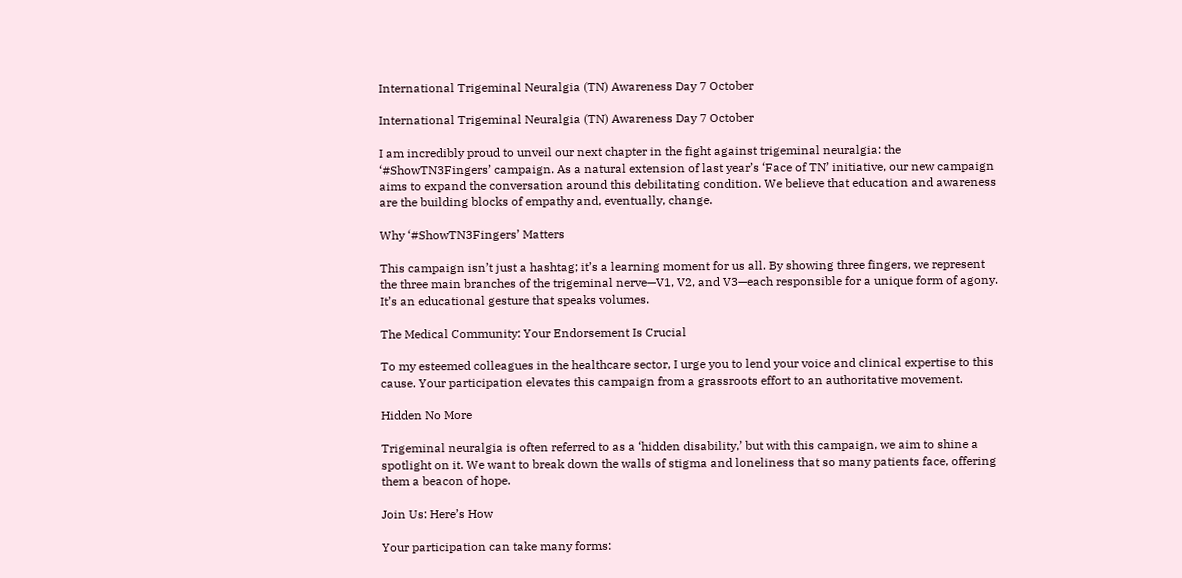International Trigeminal Neuralgia (TN) Awareness Day 7 October

International Trigeminal Neuralgia (TN) Awareness Day 7 October

I am incredibly proud to unveil our next chapter in the fight against trigeminal neuralgia: the ‘#ShowTN3Fingers’ campaign. As a natural extension of last year’s ‘Face of TN’ initiative, our new campaign aims to expand the conversation around this debilitating condition. We believe that education and awareness are the building blocks of empathy and, eventually, change.

Why ‘#ShowTN3Fingers’ Matters

This campaign isn’t just a hashtag; it’s a learning moment for us all. By showing three fingers, we represent the three main branches of the trigeminal nerve—V1, V2, and V3—each responsible for a unique form of agony. It’s an educational gesture that speaks volumes.

The Medical Community: Your Endorsement Is Crucial

To my esteemed colleagues in the healthcare sector, I urge you to lend your voice and clinical expertise to this cause. Your participation elevates this campaign from a grassroots effort to an authoritative movement.

Hidden No More

Trigeminal neuralgia is often referred to as a ‘hidden disability,’ but with this campaign, we aim to shine a spotlight on it. We want to break down the walls of stigma and loneliness that so many patients face, offering them a beacon of hope.

Join Us: Here’s How

Your participation can take many forms: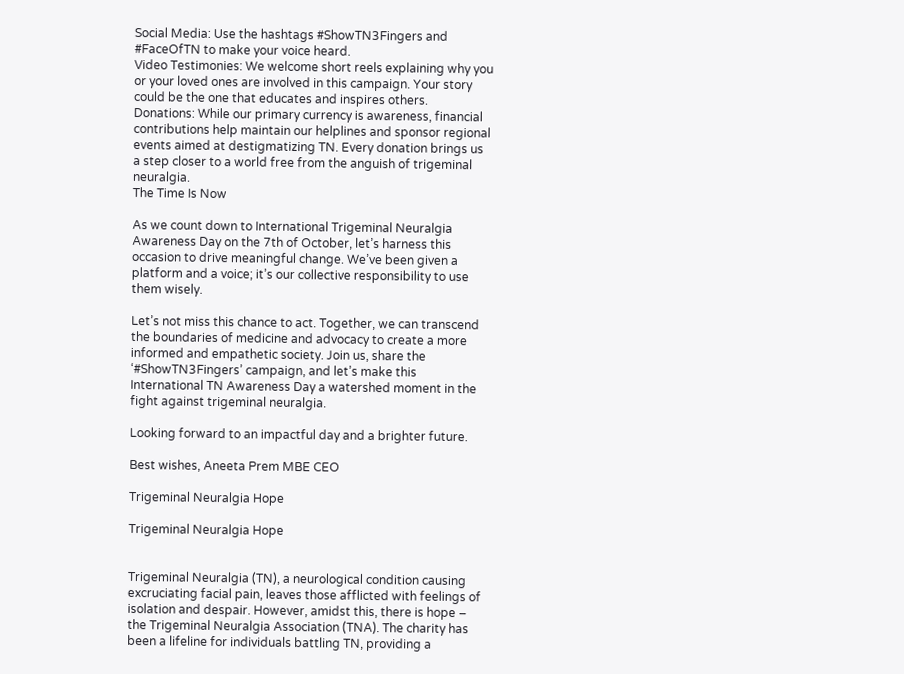Social Media: Use the hashtags #ShowTN3Fingers and #FaceOfTN to make your voice heard.
Video Testimonies: We welcome short reels explaining why you or your loved ones are involved in this campaign. Your story could be the one that educates and inspires others.
Donations: While our primary currency is awareness, financial contributions help maintain our helplines and sponsor regional events aimed at destigmatizing TN. Every donation brings us a step closer to a world free from the anguish of trigeminal neuralgia.
The Time Is Now

As we count down to International Trigeminal Neuralgia Awareness Day on the 7th of October, let’s harness this occasion to drive meaningful change. We’ve been given a platform and a voice; it’s our collective responsibility to use them wisely.

Let’s not miss this chance to act. Together, we can transcend the boundaries of medicine and advocacy to create a more informed and empathetic society. Join us, share the ‘#ShowTN3Fingers’ campaign, and let’s make this International TN Awareness Day a watershed moment in the fight against trigeminal neuralgia.

Looking forward to an impactful day and a brighter future.

Best wishes, Aneeta Prem MBE CEO

Trigeminal Neuralgia Hope

Trigeminal Neuralgia Hope


Trigeminal Neuralgia (TN), a neurological condition causing excruciating facial pain, leaves those afflicted with feelings of isolation and despair. However, amidst this, there is hope – the Trigeminal Neuralgia Association (TNA). The charity has been a lifeline for individuals battling TN, providing a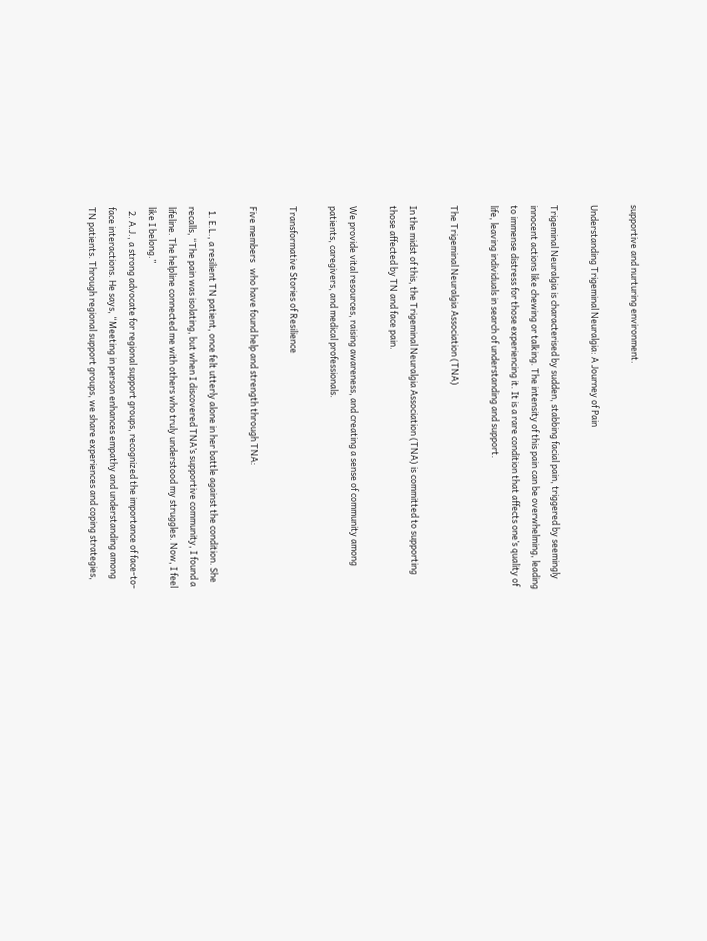supportive and nurturing environment.

Understanding Trigeminal Neuralgia: A Journey of Pain

Trigeminal Neuralgia is characterised by sudden, stabbing facial pain, triggered by seemingly innocent actions like chewing or talking. The intensity of this pain can be overwhelming, leading to immense distress for those experiencing it. It is a rare condition that affects one’s quality of life, leaving individuals in search of understanding and support.

The Trigeminal Neuralgia Association (TNA)

In the midst of this, the Trigeminal Neuralgia Association (TNA) is committed to supporting those affected by TN and face pain.

We provide vital resources, raising awareness, and creating a sense of community among patients, caregivers, and medical professionals.

Transformative Stories of Resilience

Five members   who have found help and strength through TNA:

  1. E.L., a resilient TN patient, once felt utterly alone in her battle against the condition. She recalls, “The pain was isolating, but when I discovered TNA’s supportive community, I found a lifeline. The helpline connected me with others who truly understood my struggles. Now, I feel like I belong.”
  2. A.J., a strong advocate for regional support groups, recognized the importance of face-to-face interactions. He says, “Meeting in person enhances empathy and understanding among TN patients. Through regional support groups, we share experiences and coping strategies,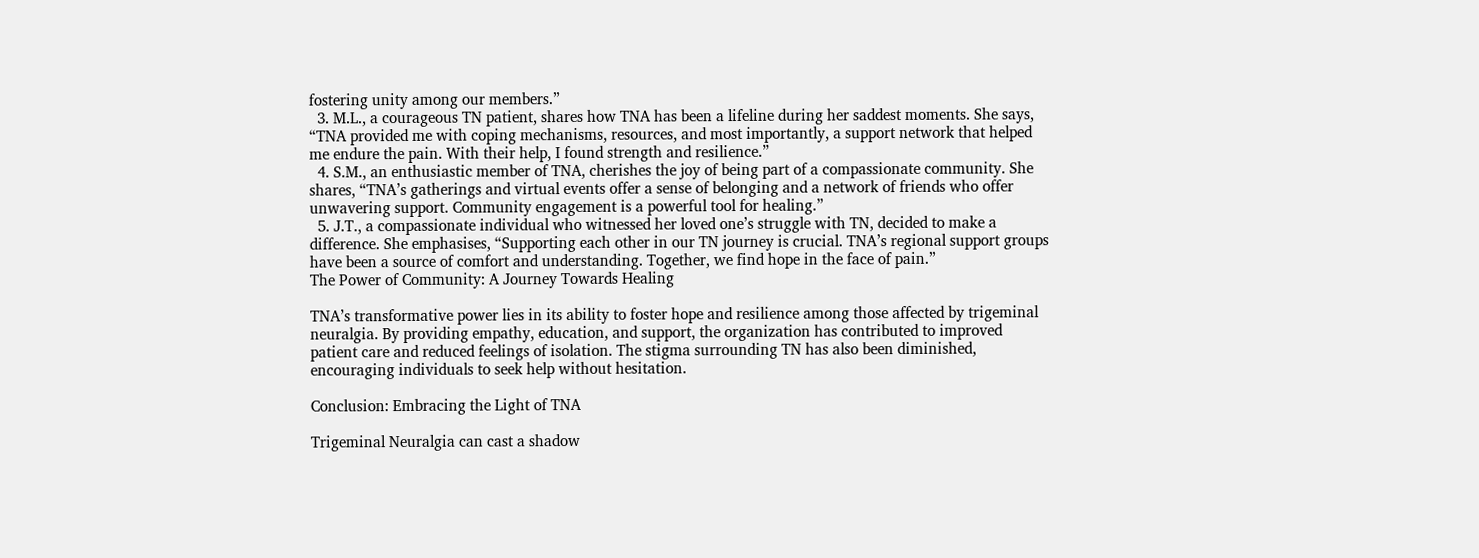fostering unity among our members.”
  3. M.L., a courageous TN patient, shares how TNA has been a lifeline during her saddest moments. She says, “TNA provided me with coping mechanisms, resources, and most importantly, a support network that helped me endure the pain. With their help, I found strength and resilience.”
  4. S.M., an enthusiastic member of TNA, cherishes the joy of being part of a compassionate community. She shares, “TNA’s gatherings and virtual events offer a sense of belonging and a network of friends who offer unwavering support. Community engagement is a powerful tool for healing.”
  5. J.T., a compassionate individual who witnessed her loved one’s struggle with TN, decided to make a difference. She emphasises, “Supporting each other in our TN journey is crucial. TNA’s regional support groups have been a source of comfort and understanding. Together, we find hope in the face of pain.”
The Power of Community: A Journey Towards Healing

TNA’s transformative power lies in its ability to foster hope and resilience among those affected by trigeminal neuralgia. By providing empathy, education, and support, the organization has contributed to improved patient care and reduced feelings of isolation. The stigma surrounding TN has also been diminished, encouraging individuals to seek help without hesitation.

Conclusion: Embracing the Light of TNA

Trigeminal Neuralgia can cast a shadow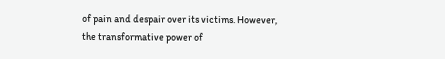of pain and despair over its victims. However, the transformative power of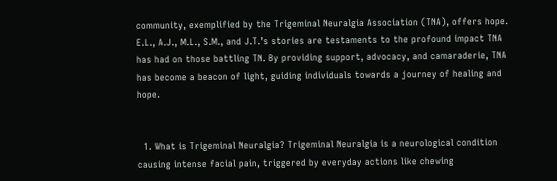community, exemplified by the Trigeminal Neuralgia Association (TNA), offers hope. E.L., A.J., M.L., S.M., and J.T.’s stories are testaments to the profound impact TNA has had on those battling TN. By providing support, advocacy, and camaraderie, TNA has become a beacon of light, guiding individuals towards a journey of healing and hope.


  1. What is Trigeminal Neuralgia? Trigeminal Neuralgia is a neurological condition causing intense facial pain, triggered by everyday actions like chewing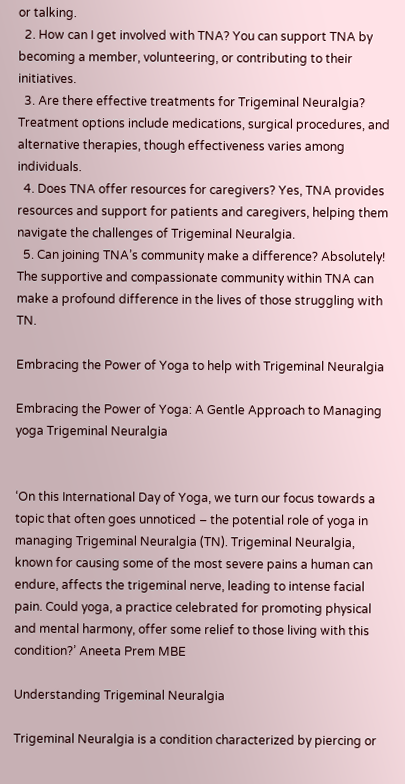or talking.
  2. How can I get involved with TNA? You can support TNA by becoming a member, volunteering, or contributing to their initiatives.
  3. Are there effective treatments for Trigeminal Neuralgia? Treatment options include medications, surgical procedures, and alternative therapies, though effectiveness varies among individuals.
  4. Does TNA offer resources for caregivers? Yes, TNA provides resources and support for patients and caregivers, helping them navigate the challenges of Trigeminal Neuralgia.
  5. Can joining TNA’s community make a difference? Absolutely! The supportive and compassionate community within TNA can make a profound difference in the lives of those struggling with TN.

Embracing the Power of Yoga to help with Trigeminal Neuralgia

Embracing the Power of Yoga: A Gentle Approach to Managing yoga Trigeminal Neuralgia


‘On this International Day of Yoga, we turn our focus towards a topic that often goes unnoticed – the potential role of yoga in managing Trigeminal Neuralgia (TN). Trigeminal Neuralgia, known for causing some of the most severe pains a human can endure, affects the trigeminal nerve, leading to intense facial pain. Could yoga, a practice celebrated for promoting physical and mental harmony, offer some relief to those living with this condition?’ Aneeta Prem MBE

Understanding Trigeminal Neuralgia

Trigeminal Neuralgia is a condition characterized by piercing or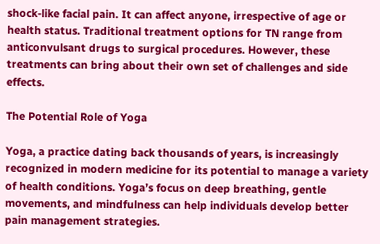shock-like facial pain. It can affect anyone, irrespective of age or health status. Traditional treatment options for TN range from anticonvulsant drugs to surgical procedures. However, these treatments can bring about their own set of challenges and side effects.

The Potential Role of Yoga

Yoga, a practice dating back thousands of years, is increasingly recognized in modern medicine for its potential to manage a variety of health conditions. Yoga’s focus on deep breathing, gentle movements, and mindfulness can help individuals develop better pain management strategies.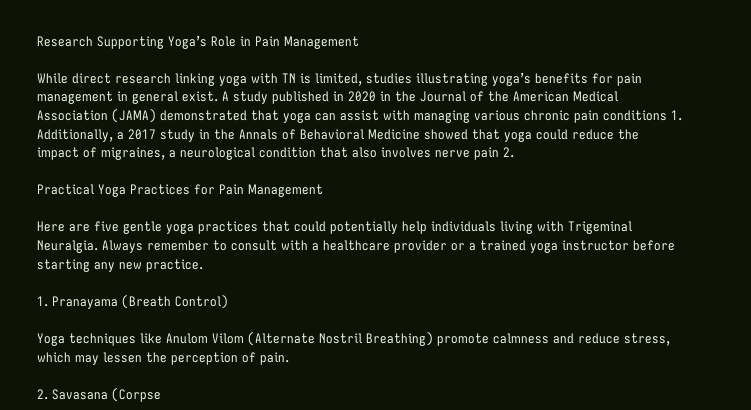Research Supporting Yoga’s Role in Pain Management

While direct research linking yoga with TN is limited, studies illustrating yoga’s benefits for pain management in general exist. A study published in 2020 in the Journal of the American Medical Association (JAMA) demonstrated that yoga can assist with managing various chronic pain conditions 1. Additionally, a 2017 study in the Annals of Behavioral Medicine showed that yoga could reduce the impact of migraines, a neurological condition that also involves nerve pain 2.

Practical Yoga Practices for Pain Management

Here are five gentle yoga practices that could potentially help individuals living with Trigeminal Neuralgia. Always remember to consult with a healthcare provider or a trained yoga instructor before starting any new practice.

1. Pranayama (Breath Control)

Yoga techniques like Anulom Vilom (Alternate Nostril Breathing) promote calmness and reduce stress, which may lessen the perception of pain.

2. Savasana (Corpse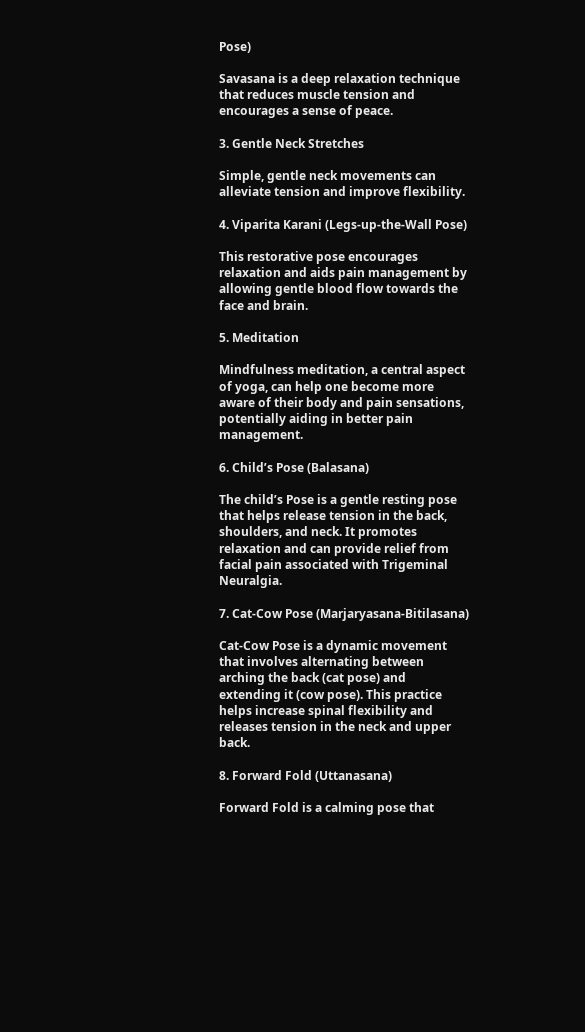Pose)

Savasana is a deep relaxation technique that reduces muscle tension and encourages a sense of peace.

3. Gentle Neck Stretches

Simple, gentle neck movements can alleviate tension and improve flexibility.

4. Viparita Karani (Legs-up-the-Wall Pose)

This restorative pose encourages relaxation and aids pain management by allowing gentle blood flow towards the face and brain.

5. Meditation

Mindfulness meditation, a central aspect of yoga, can help one become more aware of their body and pain sensations, potentially aiding in better pain management.

6. Child’s Pose (Balasana)

The child’s Pose is a gentle resting pose that helps release tension in the back, shoulders, and neck. It promotes relaxation and can provide relief from facial pain associated with Trigeminal Neuralgia.

7. Cat-Cow Pose (Marjaryasana-Bitilasana)

Cat-Cow Pose is a dynamic movement that involves alternating between arching the back (cat pose) and extending it (cow pose). This practice helps increase spinal flexibility and releases tension in the neck and upper back.

8. Forward Fold (Uttanasana)

Forward Fold is a calming pose that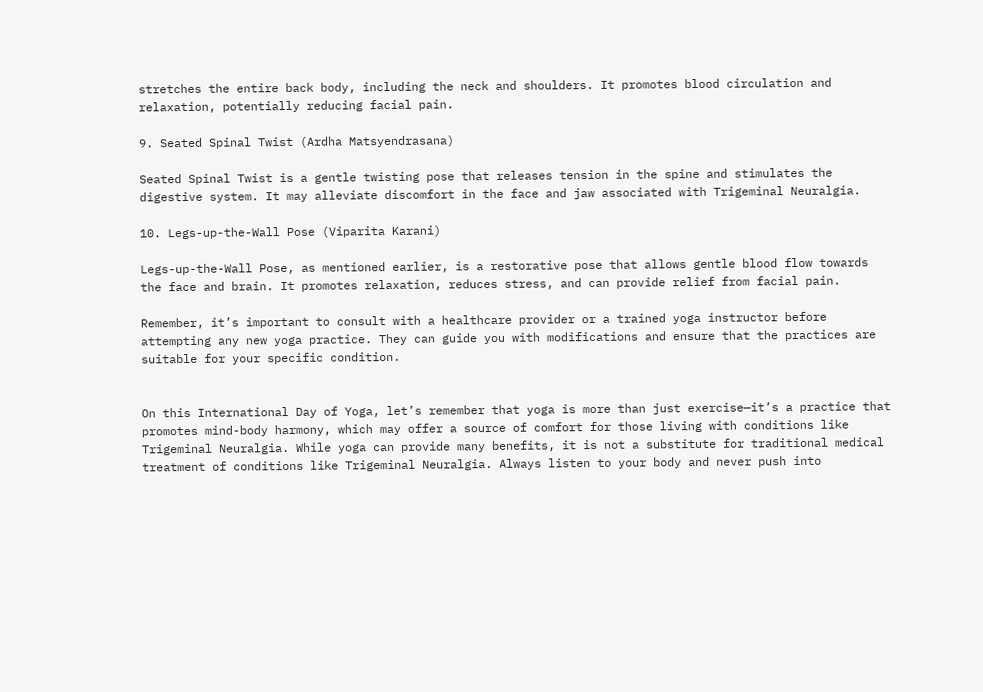stretches the entire back body, including the neck and shoulders. It promotes blood circulation and relaxation, potentially reducing facial pain.

9. Seated Spinal Twist (Ardha Matsyendrasana)

Seated Spinal Twist is a gentle twisting pose that releases tension in the spine and stimulates the digestive system. It may alleviate discomfort in the face and jaw associated with Trigeminal Neuralgia.

10. Legs-up-the-Wall Pose (Viparita Karani)

Legs-up-the-Wall Pose, as mentioned earlier, is a restorative pose that allows gentle blood flow towards the face and brain. It promotes relaxation, reduces stress, and can provide relief from facial pain.

Remember, it’s important to consult with a healthcare provider or a trained yoga instructor before attempting any new yoga practice. They can guide you with modifications and ensure that the practices are suitable for your specific condition.


On this International Day of Yoga, let’s remember that yoga is more than just exercise—it’s a practice that promotes mind-body harmony, which may offer a source of comfort for those living with conditions like Trigeminal Neuralgia. While yoga can provide many benefits, it is not a substitute for traditional medical treatment of conditions like Trigeminal Neuralgia. Always listen to your body and never push into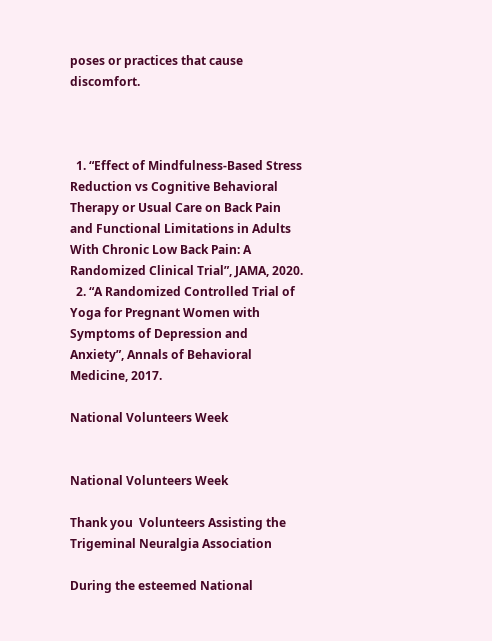poses or practices that cause discomfort.



  1. “Effect of Mindfulness-Based Stress Reduction vs Cognitive Behavioral Therapy or Usual Care on Back Pain and Functional Limitations in Adults With Chronic Low Back Pain: A Randomized Clinical Trial”, JAMA, 2020.
  2. “A Randomized Controlled Trial of Yoga for Pregnant Women with Symptoms of Depression and Anxiety”, Annals of Behavioral Medicine, 2017.

National Volunteers Week


National Volunteers Week

Thank you  Volunteers Assisting the Trigeminal Neuralgia Association

During the esteemed National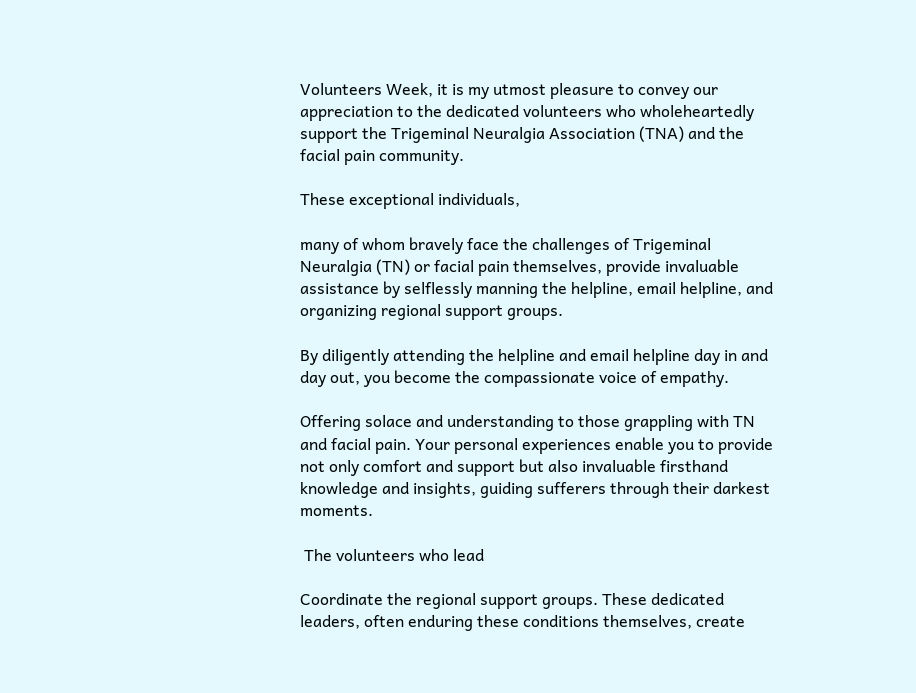Volunteers Week, it is my utmost pleasure to convey our appreciation to the dedicated volunteers who wholeheartedly support the Trigeminal Neuralgia Association (TNA) and the facial pain community.

These exceptional individuals,

many of whom bravely face the challenges of Trigeminal Neuralgia (TN) or facial pain themselves, provide invaluable assistance by selflessly manning the helpline, email helpline, and organizing regional support groups.

By diligently attending the helpline and email helpline day in and day out, you become the compassionate voice of empathy.

Offering solace and understanding to those grappling with TN and facial pain. Your personal experiences enable you to provide not only comfort and support but also invaluable firsthand knowledge and insights, guiding sufferers through their darkest moments.

 The volunteers who lead

Coordinate the regional support groups. These dedicated leaders, often enduring these conditions themselves, create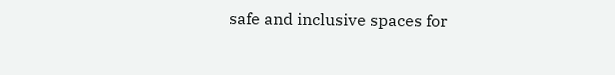safe and inclusive spaces for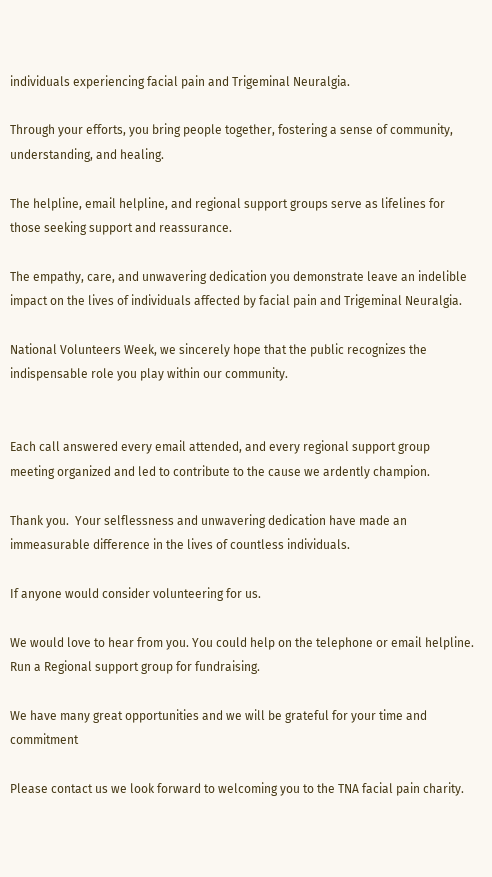individuals experiencing facial pain and Trigeminal Neuralgia.

Through your efforts, you bring people together, fostering a sense of community, understanding, and healing.

The helpline, email helpline, and regional support groups serve as lifelines for those seeking support and reassurance.

The empathy, care, and unwavering dedication you demonstrate leave an indelible impact on the lives of individuals affected by facial pain and Trigeminal Neuralgia.

National Volunteers Week, we sincerely hope that the public recognizes the indispensable role you play within our community.


Each call answered every email attended, and every regional support group meeting organized and led to contribute to the cause we ardently champion.

Thank you.  Your selflessness and unwavering dedication have made an immeasurable difference in the lives of countless individuals.

If anyone would consider volunteering for us.

We would love to hear from you. You could help on the telephone or email helpline. Run a Regional support group for fundraising.

We have many great opportunities and we will be grateful for your time and commitment

Please contact us we look forward to welcoming you to the TNA facial pain charity.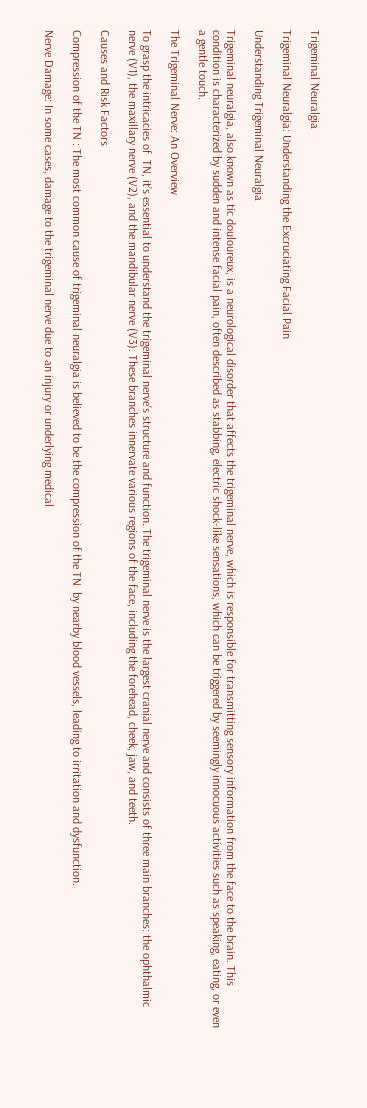Trigeminal Neuralgia

Trigeminal Neuralgia: Understanding the Excruciating Facial Pain

Understanding Trigeminal Neuralgia

Trigeminal neuralgia, also known as tic douloureux, is a neurological disorder that affects the trigeminal nerve, which is responsible for transmitting sensory information from the face to the brain. This condition is characterized by sudden and intense facial pain, often described as stabbing, electric shock-like sensations, which can be triggered by seemingly innocuous activities such as speaking, eating, or even a gentle touch.

The Trigeminal Nerve: An Overview

To grasp the intricacies of  TN, it’s essential to understand the trigeminal nerve’s structure and function. The trigeminal nerve is the largest cranial nerve and consists of three main branches: the ophthalmic nerve (V1), the maxillary nerve (V2), and the mandibular nerve (V3). These branches innervate various regions of the face, including the forehead, cheek, jaw, and teeth.

Causes and Risk Factors

Compression of the TN : The most common cause of trigeminal neuralgia is believed to be the compression of the TN  by nearby blood vessels, leading to irritation and dysfunction.

Nerve Damage: In some cases, damage to the trigeminal nerve due to an injury or underlying medical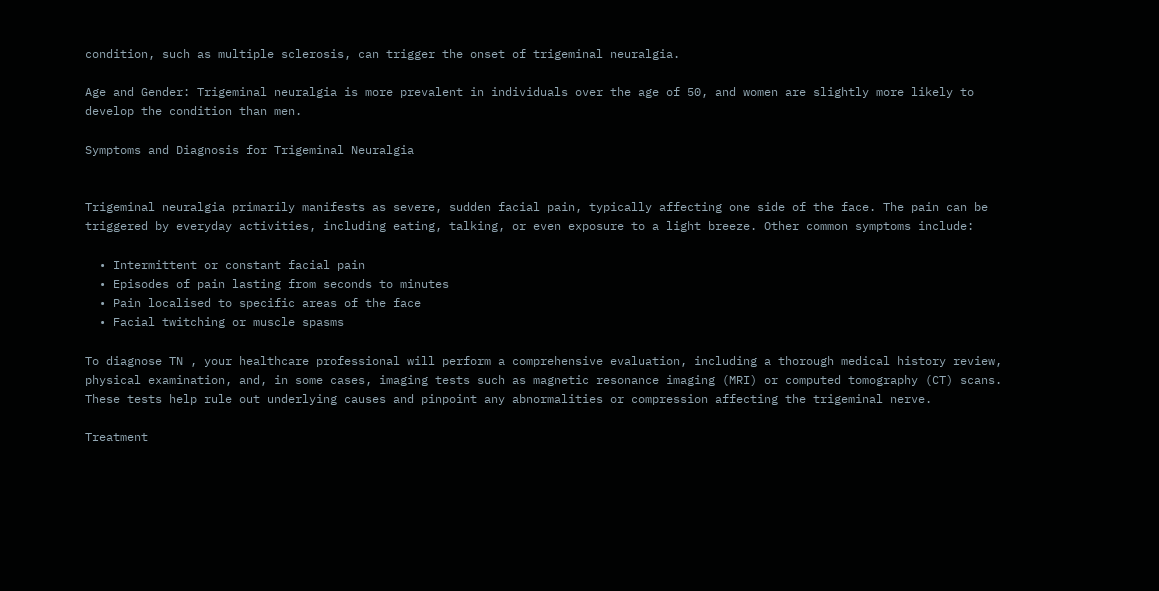condition, such as multiple sclerosis, can trigger the onset of trigeminal neuralgia.

Age and Gender: Trigeminal neuralgia is more prevalent in individuals over the age of 50, and women are slightly more likely to develop the condition than men.

Symptoms and Diagnosis for Trigeminal Neuralgia


Trigeminal neuralgia primarily manifests as severe, sudden facial pain, typically affecting one side of the face. The pain can be triggered by everyday activities, including eating, talking, or even exposure to a light breeze. Other common symptoms include:

  • Intermittent or constant facial pain
  • Episodes of pain lasting from seconds to minutes
  • Pain localised to specific areas of the face
  • Facial twitching or muscle spasms

To diagnose TN , your healthcare professional will perform a comprehensive evaluation, including a thorough medical history review, physical examination, and, in some cases, imaging tests such as magnetic resonance imaging (MRI) or computed tomography (CT) scans. These tests help rule out underlying causes and pinpoint any abnormalities or compression affecting the trigeminal nerve.

Treatment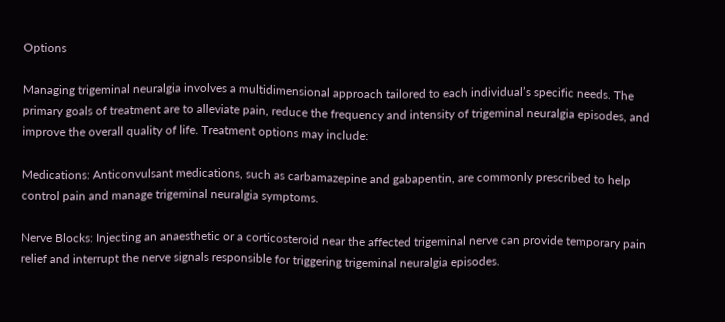Options

Managing trigeminal neuralgia involves a multidimensional approach tailored to each individual’s specific needs. The primary goals of treatment are to alleviate pain, reduce the frequency and intensity of trigeminal neuralgia episodes, and improve the overall quality of life. Treatment options may include:

Medications: Anticonvulsant medications, such as carbamazepine and gabapentin, are commonly prescribed to help control pain and manage trigeminal neuralgia symptoms.

Nerve Blocks: Injecting an anaesthetic or a corticosteroid near the affected trigeminal nerve can provide temporary pain relief and interrupt the nerve signals responsible for triggering trigeminal neuralgia episodes.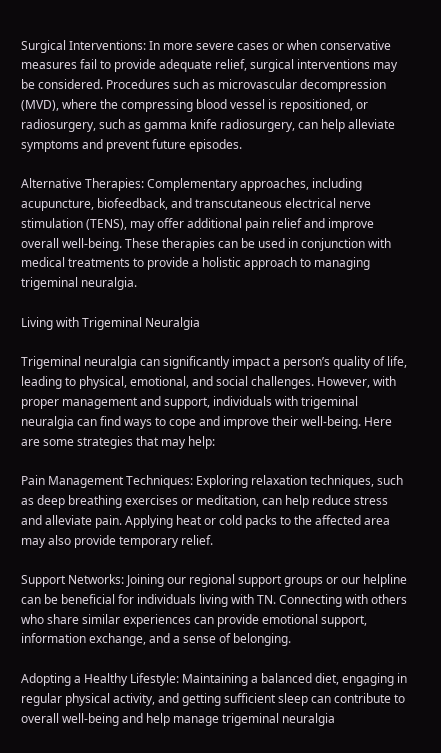Surgical Interventions: In more severe cases or when conservative measures fail to provide adequate relief, surgical interventions may be considered. Procedures such as microvascular decompression (MVD), where the compressing blood vessel is repositioned, or radiosurgery, such as gamma knife radiosurgery, can help alleviate symptoms and prevent future episodes.

Alternative Therapies: Complementary approaches, including acupuncture, biofeedback, and transcutaneous electrical nerve stimulation (TENS), may offer additional pain relief and improve overall well-being. These therapies can be used in conjunction with medical treatments to provide a holistic approach to managing trigeminal neuralgia.

Living with Trigeminal Neuralgia

Trigeminal neuralgia can significantly impact a person’s quality of life, leading to physical, emotional, and social challenges. However, with proper management and support, individuals with trigeminal neuralgia can find ways to cope and improve their well-being. Here are some strategies that may help:

Pain Management Techniques: Exploring relaxation techniques, such as deep breathing exercises or meditation, can help reduce stress and alleviate pain. Applying heat or cold packs to the affected area may also provide temporary relief.

Support Networks: Joining our regional support groups or our helpline can be beneficial for individuals living with TN. Connecting with others who share similar experiences can provide emotional support, information exchange, and a sense of belonging.

Adopting a Healthy Lifestyle: Maintaining a balanced diet, engaging in regular physical activity, and getting sufficient sleep can contribute to overall well-being and help manage trigeminal neuralgia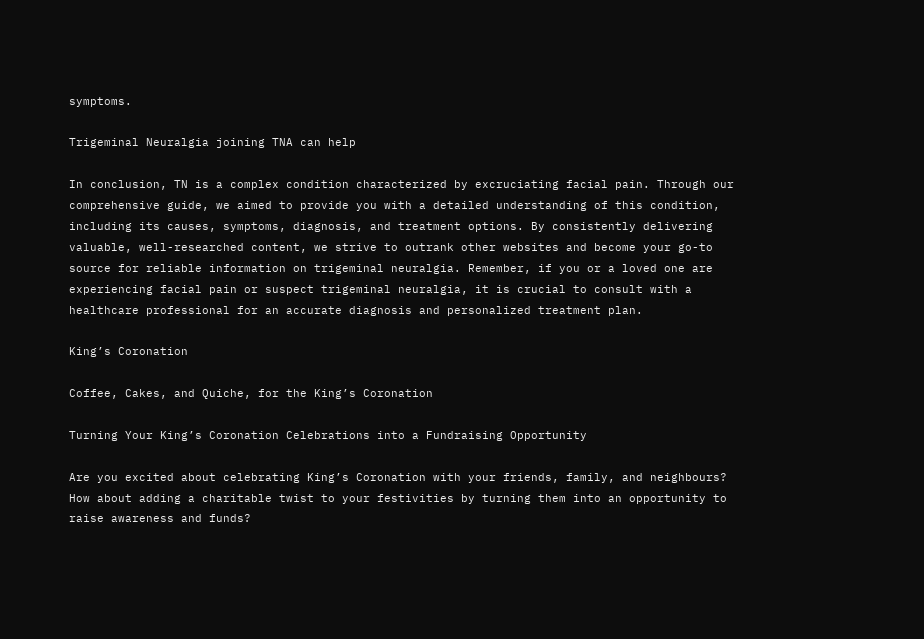symptoms.

Trigeminal Neuralgia joining TNA can help

In conclusion, TN is a complex condition characterized by excruciating facial pain. Through our comprehensive guide, we aimed to provide you with a detailed understanding of this condition, including its causes, symptoms, diagnosis, and treatment options. By consistently delivering valuable, well-researched content, we strive to outrank other websites and become your go-to source for reliable information on trigeminal neuralgia. Remember, if you or a loved one are experiencing facial pain or suspect trigeminal neuralgia, it is crucial to consult with a healthcare professional for an accurate diagnosis and personalized treatment plan.

King’s Coronation

Coffee, Cakes, and Quiche, for the King’s Coronation

Turning Your King’s Coronation Celebrations into a Fundraising Opportunity

Are you excited about celebrating King’s Coronation with your friends, family, and neighbours? How about adding a charitable twist to your festivities by turning them into an opportunity to raise awareness and funds?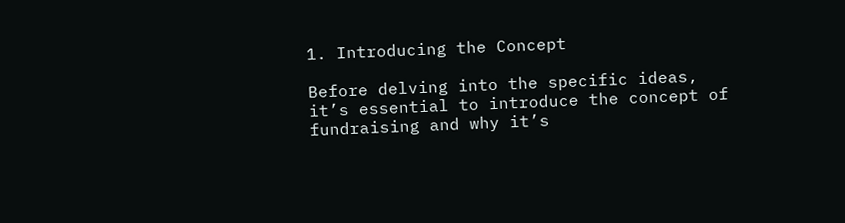1. Introducing the Concept

Before delving into the specific ideas, it’s essential to introduce the concept of fundraising and why it’s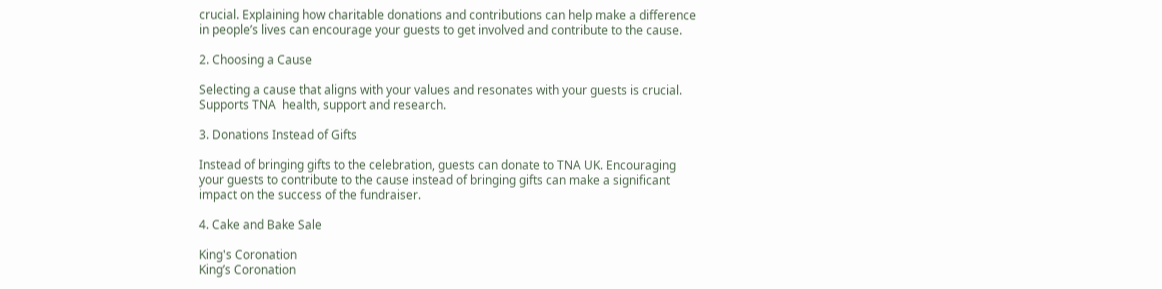crucial. Explaining how charitable donations and contributions can help make a difference in people’s lives can encourage your guests to get involved and contribute to the cause.

2. Choosing a Cause

Selecting a cause that aligns with your values and resonates with your guests is crucial.  Supports TNA  health, support and research.

3. Donations Instead of Gifts

Instead of bringing gifts to the celebration, guests can donate to TNA UK. Encouraging your guests to contribute to the cause instead of bringing gifts can make a significant impact on the success of the fundraiser.

4. Cake and Bake Sale

King's Coronation
King’s Coronation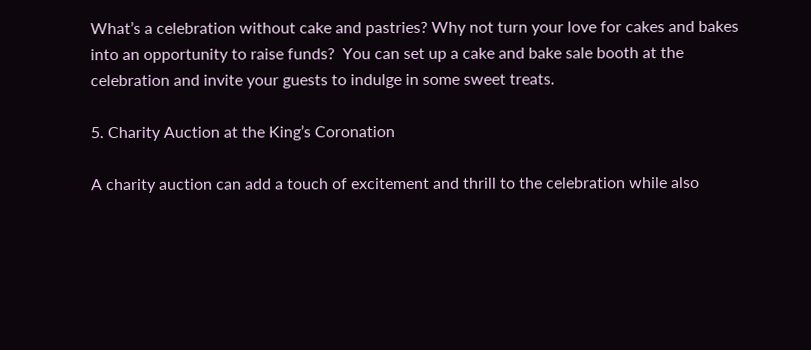What’s a celebration without cake and pastries? Why not turn your love for cakes and bakes into an opportunity to raise funds?  You can set up a cake and bake sale booth at the celebration and invite your guests to indulge in some sweet treats.

5. Charity Auction at the King’s Coronation

A charity auction can add a touch of excitement and thrill to the celebration while also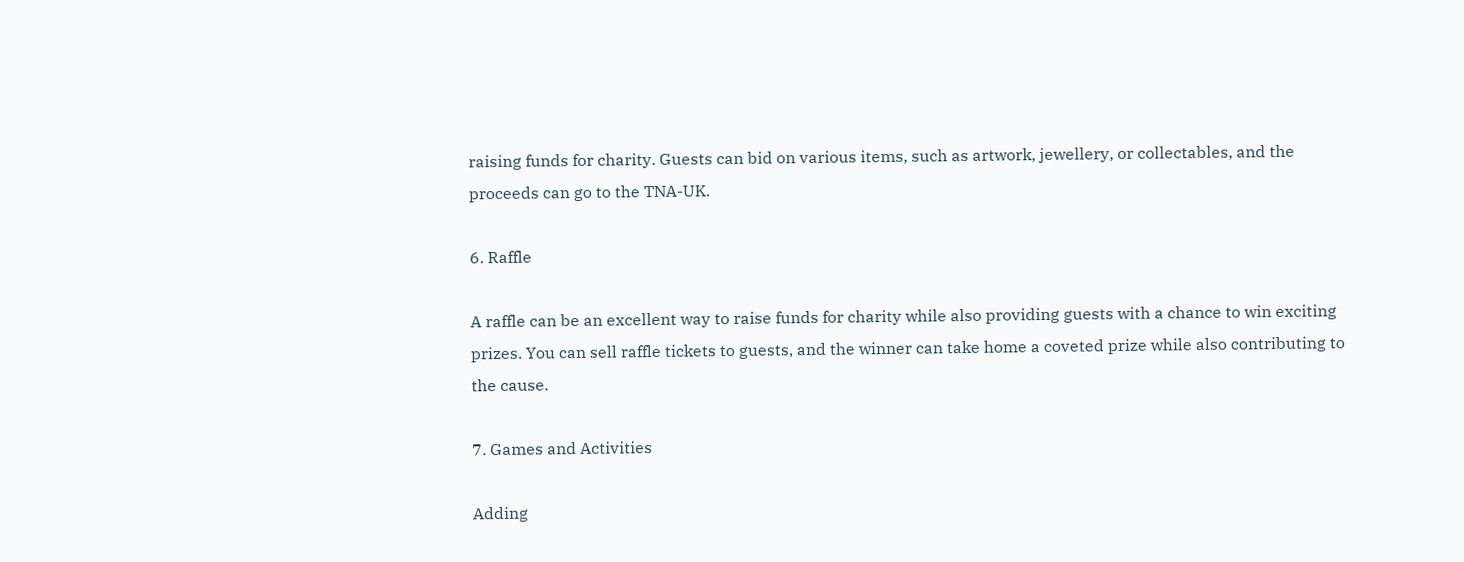raising funds for charity. Guests can bid on various items, such as artwork, jewellery, or collectables, and the proceeds can go to the TNA-UK.

6. Raffle

A raffle can be an excellent way to raise funds for charity while also providing guests with a chance to win exciting prizes. You can sell raffle tickets to guests, and the winner can take home a coveted prize while also contributing to the cause.

7. Games and Activities

Adding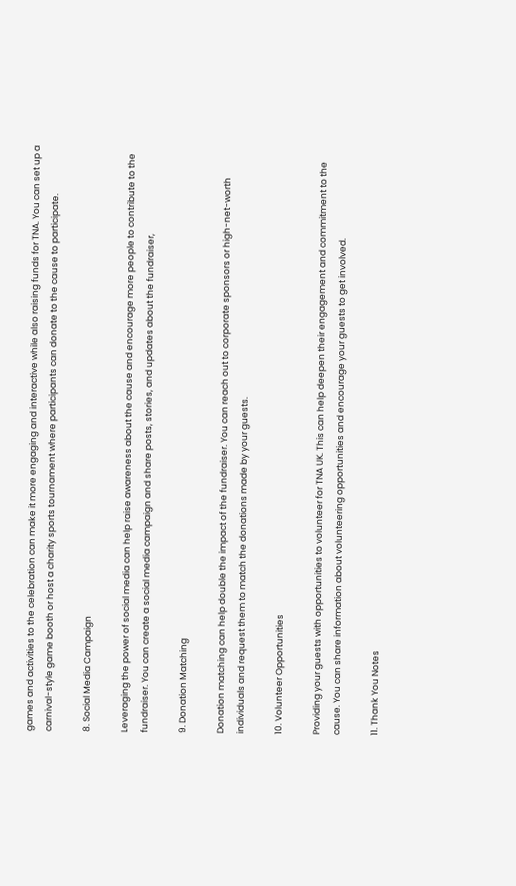games and activities to the celebration can make it more engaging and interactive while also raising funds for TNA. You can set up a carnival-style game booth or host a charity sports tournament where participants can donate to the cause to participate.

8. Social Media Campaign

Leveraging the power of social media can help raise awareness about the cause and encourage more people to contribute to the fundraiser. You can create a social media campaign and share posts, stories, and updates about the fundraiser,

9. Donation Matching

Donation matching can help double the impact of the fundraiser. You can reach out to corporate sponsors or high-net-worth individuals and request them to match the donations made by your guests.

10. Volunteer Opportunities

Providing your guests with opportunities to volunteer for TNA UK. This can help deepen their engagement and commitment to the cause. You can share information about volunteering opportunities and encourage your guests to get involved.

11. Thank You Notes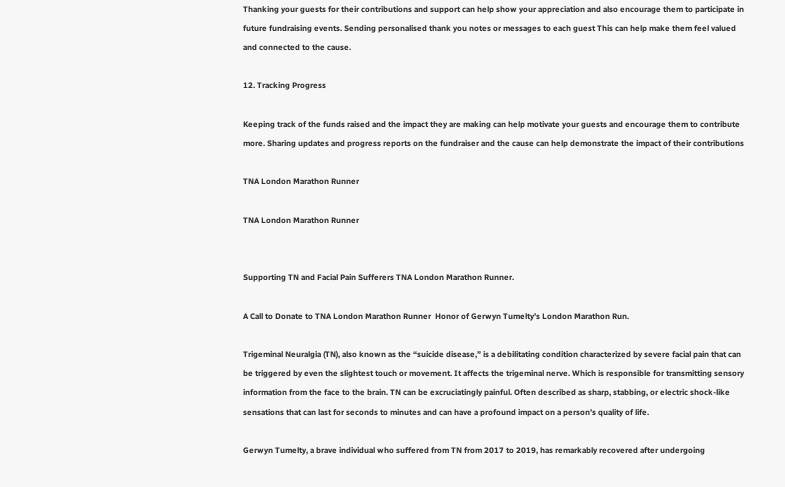Thanking your guests for their contributions and support can help show your appreciation and also encourage them to participate in future fundraising events. Sending personalised thank you notes or messages to each guest This can help make them feel valued and connected to the cause.

12. Tracking Progress

Keeping track of the funds raised and the impact they are making can help motivate your guests and encourage them to contribute more. Sharing updates and progress reports on the fundraiser and the cause can help demonstrate the impact of their contributions

TNA London Marathon Runner

TNA London Marathon Runner


Supporting TN and Facial Pain Sufferers TNA London Marathon Runner.

A Call to Donate to TNA London Marathon Runner  Honor of Gerwyn Tumelty’s London Marathon Run.

Trigeminal Neuralgia (TN), also known as the “suicide disease,” is a debilitating condition characterized by severe facial pain that can be triggered by even the slightest touch or movement. It affects the trigeminal nerve. Which is responsible for transmitting sensory information from the face to the brain. TN can be excruciatingly painful. Often described as sharp, stabbing, or electric shock-like sensations that can last for seconds to minutes and can have a profound impact on a person’s quality of life.

Gerwyn Tumelty, a brave individual who suffered from TN from 2017 to 2019, has remarkably recovered after undergoing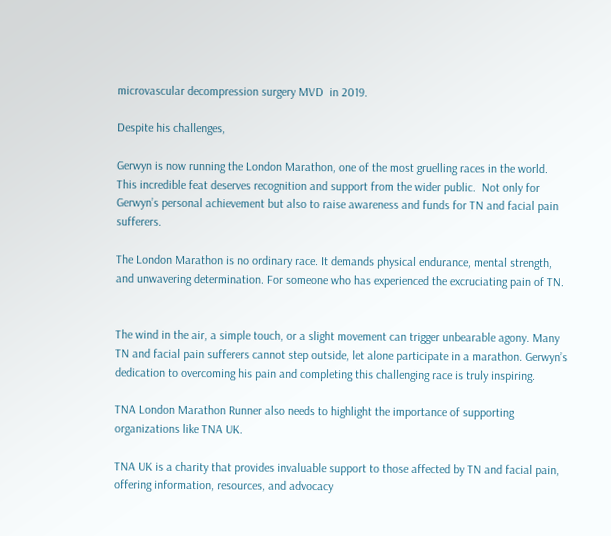microvascular decompression surgery MVD  in 2019.

Despite his challenges,

Gerwyn is now running the London Marathon, one of the most gruelling races in the world. This incredible feat deserves recognition and support from the wider public.  Not only for Gerwyn’s personal achievement but also to raise awareness and funds for TN and facial pain sufferers.

The London Marathon is no ordinary race. It demands physical endurance, mental strength, and unwavering determination. For someone who has experienced the excruciating pain of TN.


The wind in the air, a simple touch, or a slight movement can trigger unbearable agony. Many TN and facial pain sufferers cannot step outside, let alone participate in a marathon. Gerwyn’s dedication to overcoming his pain and completing this challenging race is truly inspiring.

TNA London Marathon Runner also needs to highlight the importance of supporting organizations like TNA UK.

TNA UK is a charity that provides invaluable support to those affected by TN and facial pain, offering information, resources, and advocacy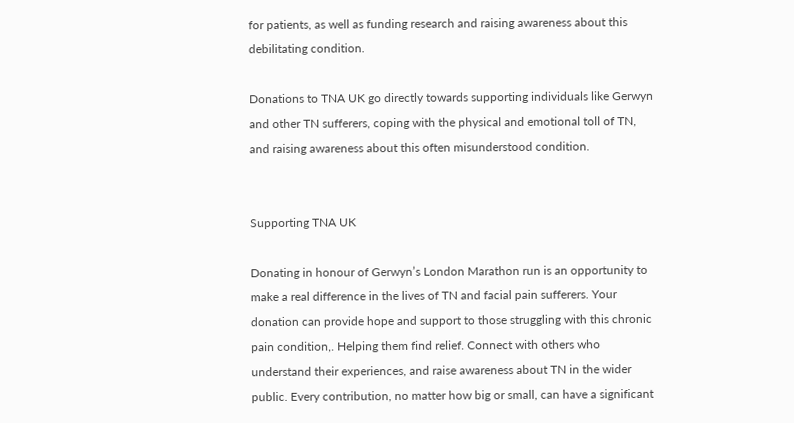for patients, as well as funding research and raising awareness about this debilitating condition.

Donations to TNA UK go directly towards supporting individuals like Gerwyn and other TN sufferers, coping with the physical and emotional toll of TN, and raising awareness about this often misunderstood condition.


Supporting TNA UK

Donating in honour of Gerwyn’s London Marathon run is an opportunity to make a real difference in the lives of TN and facial pain sufferers. Your donation can provide hope and support to those struggling with this chronic pain condition,. Helping them find relief. Connect with others who understand their experiences, and raise awareness about TN in the wider public. Every contribution, no matter how big or small, can have a significant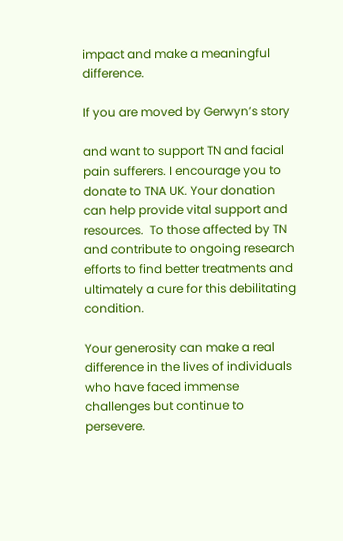impact and make a meaningful difference.

If you are moved by Gerwyn’s story

and want to support TN and facial pain sufferers. I encourage you to donate to TNA UK. Your donation can help provide vital support and resources.  To those affected by TN and contribute to ongoing research efforts to find better treatments and ultimately a cure for this debilitating condition.

Your generosity can make a real difference in the lives of individuals who have faced immense challenges but continue to persevere.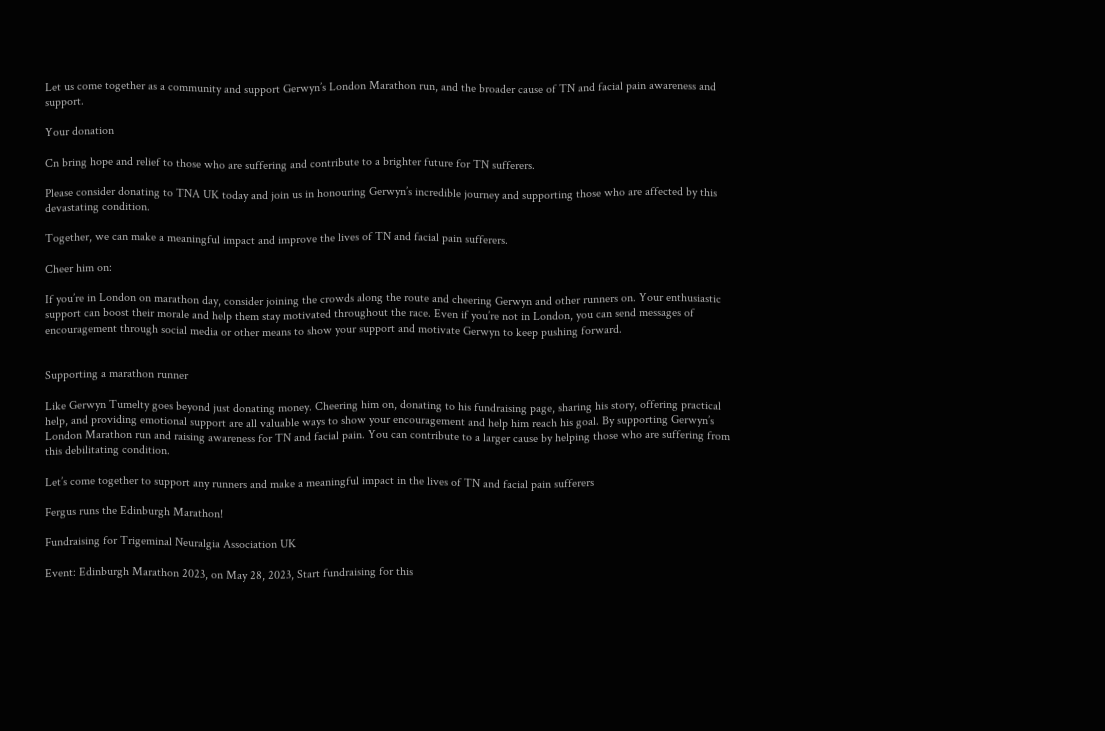Let us come together as a community and support Gerwyn’s London Marathon run, and the broader cause of TN and facial pain awareness and support.

Your donation

Cn bring hope and relief to those who are suffering and contribute to a brighter future for TN sufferers.

Please consider donating to TNA UK today and join us in honouring Gerwyn’s incredible journey and supporting those who are affected by this devastating condition.

Together, we can make a meaningful impact and improve the lives of TN and facial pain sufferers.

Cheer him on:

If you’re in London on marathon day, consider joining the crowds along the route and cheering Gerwyn and other runners on. Your enthusiastic support can boost their morale and help them stay motivated throughout the race. Even if you’re not in London, you can send messages of encouragement through social media or other means to show your support and motivate Gerwyn to keep pushing forward.


Supporting a marathon runner

Like Gerwyn Tumelty goes beyond just donating money. Cheering him on, donating to his fundraising page, sharing his story, offering practical help, and providing emotional support are all valuable ways to show your encouragement and help him reach his goal. By supporting Gerwyn’s London Marathon run and raising awareness for TN and facial pain. You can contribute to a larger cause by helping those who are suffering from this debilitating condition.

Let’s come together to support any runners and make a meaningful impact in the lives of TN and facial pain sufferers

Fergus runs the Edinburgh Marathon!

Fundraising for Trigeminal Neuralgia Association UK

Event: Edinburgh Marathon 2023, on May 28, 2023, Start fundraising for this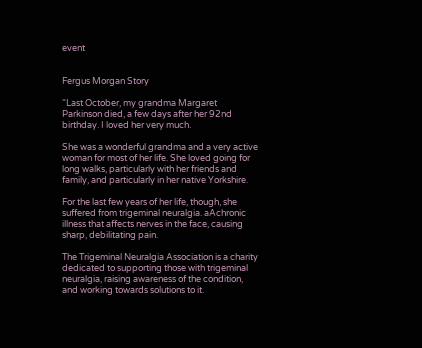event


Fergus Morgan Story

“Last October, my grandma Margaret Parkinson died, a few days after her 92nd birthday. I loved her very much.

She was a wonderful grandma and a very active woman for most of her life. She loved going for long walks, particularly with her friends and family, and particularly in her native Yorkshire.

For the last few years of her life, though, she suffered from trigeminal neuralgia. aAchronic illness that affects nerves in the face, causing sharp, debilitating pain.

The Trigeminal Neuralgia Association is a charity dedicated to supporting those with trigeminal neuralgia, raising awareness of the condition, and working towards solutions to it.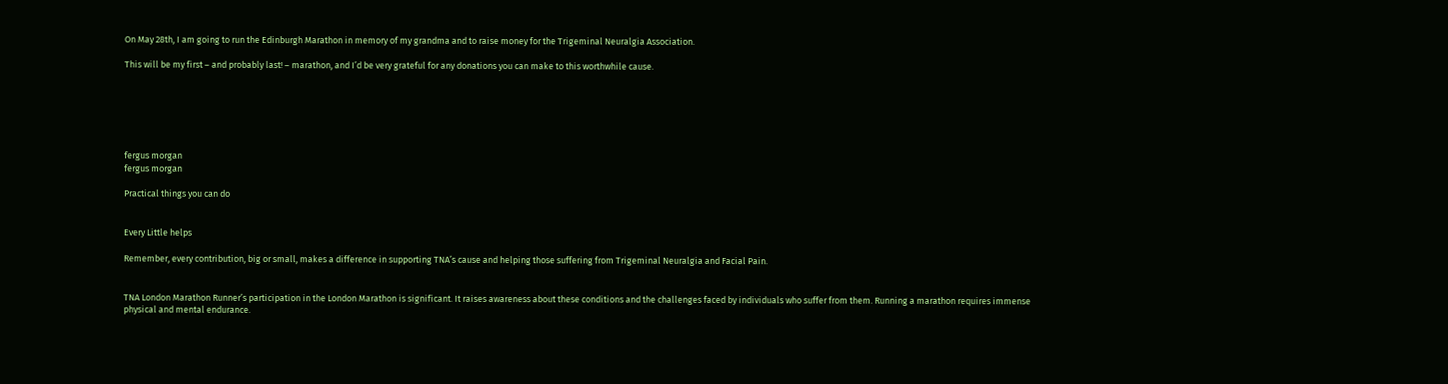On May 28th, I am going to run the Edinburgh Marathon in memory of my grandma and to raise money for the Trigeminal Neuralgia Association.

This will be my first – and probably last! – marathon, and I’d be very grateful for any donations you can make to this worthwhile cause.






fergus morgan
fergus morgan

Practical things you can do


Every Little helps

Remember, every contribution, big or small, makes a difference in supporting TNA’s cause and helping those suffering from Trigeminal Neuralgia and Facial Pain.


TNA London Marathon Runner’s participation in the London Marathon is significant. It raises awareness about these conditions and the challenges faced by individuals who suffer from them. Running a marathon requires immense physical and mental endurance.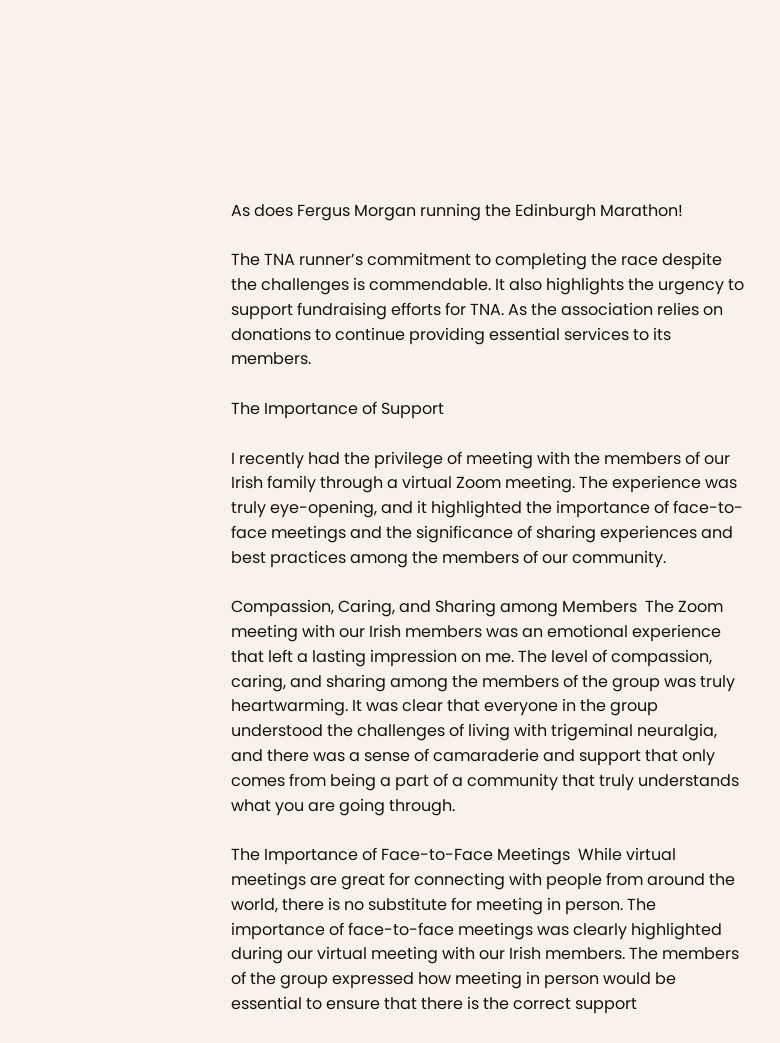As does Fergus Morgan running the Edinburgh Marathon!

The TNA runner’s commitment to completing the race despite the challenges is commendable. It also highlights the urgency to support fundraising efforts for TNA. As the association relies on donations to continue providing essential services to its members.

The Importance of Support

I recently had the privilege of meeting with the members of our Irish family through a virtual Zoom meeting. The experience was truly eye-opening, and it highlighted the importance of face-to-face meetings and the significance of sharing experiences and best practices among the members of our community.

Compassion, Caring, and Sharing among Members  The Zoom meeting with our Irish members was an emotional experience that left a lasting impression on me. The level of compassion, caring, and sharing among the members of the group was truly heartwarming. It was clear that everyone in the group understood the challenges of living with trigeminal neuralgia, and there was a sense of camaraderie and support that only comes from being a part of a community that truly understands what you are going through.

The Importance of Face-to-Face Meetings  While virtual meetings are great for connecting with people from around the world, there is no substitute for meeting in person. The importance of face-to-face meetings was clearly highlighted during our virtual meeting with our Irish members. The members of the group expressed how meeting in person would be essential to ensure that there is the correct support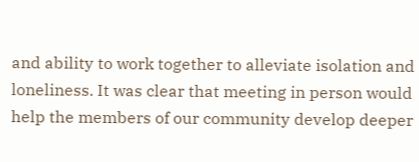and ability to work together to alleviate isolation and loneliness. It was clear that meeting in person would help the members of our community develop deeper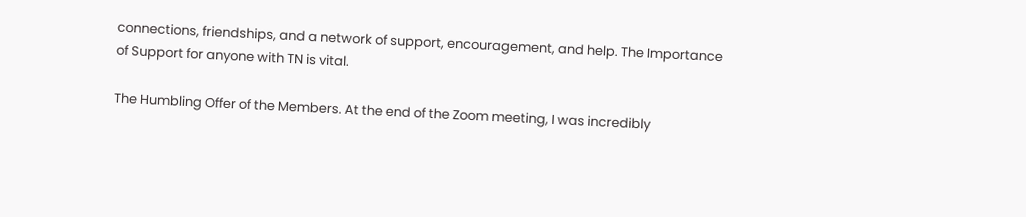connections, friendships, and a network of support, encouragement, and help. The Importance of Support for anyone with TN is vital.

The Humbling Offer of the Members. At the end of the Zoom meeting, I was incredibly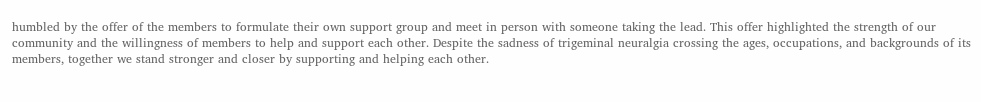humbled by the offer of the members to formulate their own support group and meet in person with someone taking the lead. This offer highlighted the strength of our community and the willingness of members to help and support each other. Despite the sadness of trigeminal neuralgia crossing the ages, occupations, and backgrounds of its members, together we stand stronger and closer by supporting and helping each other.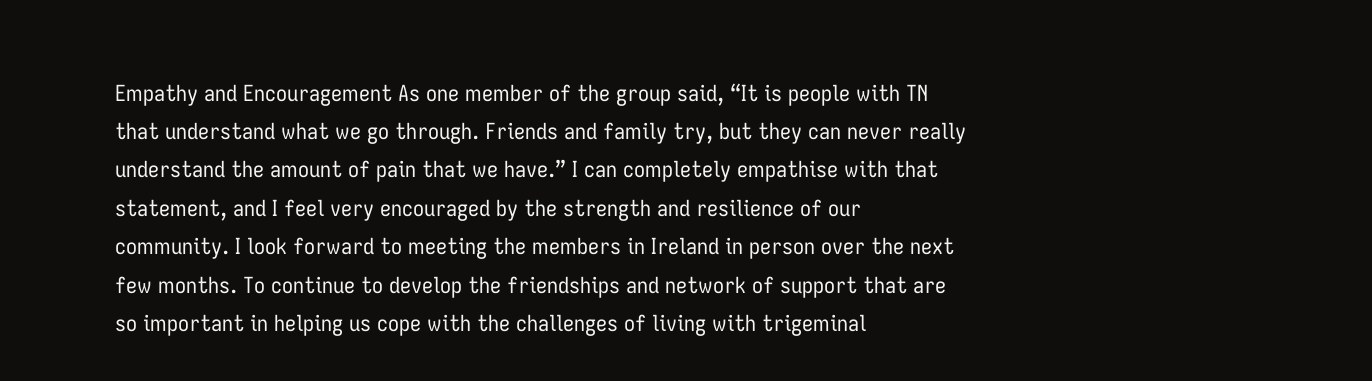Empathy and Encouragement As one member of the group said, “It is people with TN that understand what we go through. Friends and family try, but they can never really understand the amount of pain that we have.” I can completely empathise with that statement, and I feel very encouraged by the strength and resilience of our community. I look forward to meeting the members in Ireland in person over the next few months. To continue to develop the friendships and network of support that are so important in helping us cope with the challenges of living with trigeminal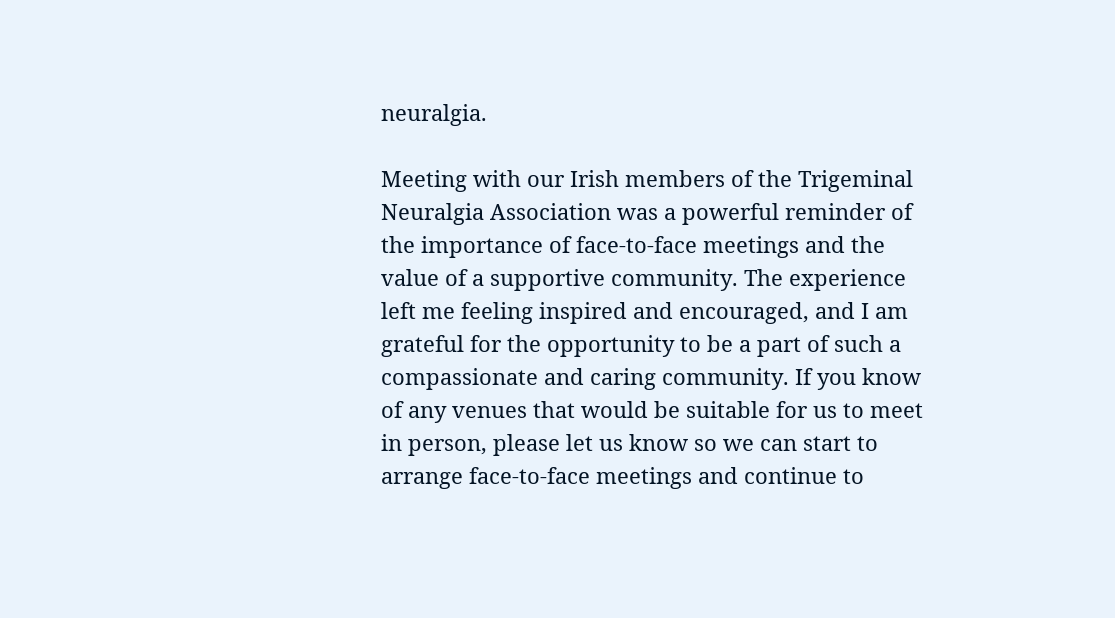neuralgia.

Meeting with our Irish members of the Trigeminal Neuralgia Association was a powerful reminder of the importance of face-to-face meetings and the value of a supportive community. The experience left me feeling inspired and encouraged, and I am grateful for the opportunity to be a part of such a compassionate and caring community. If you know of any venues that would be suitable for us to meet in person, please let us know so we can start to arrange face-to-face meetings and continue to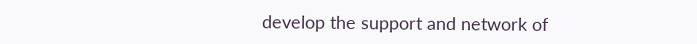develop the support and network of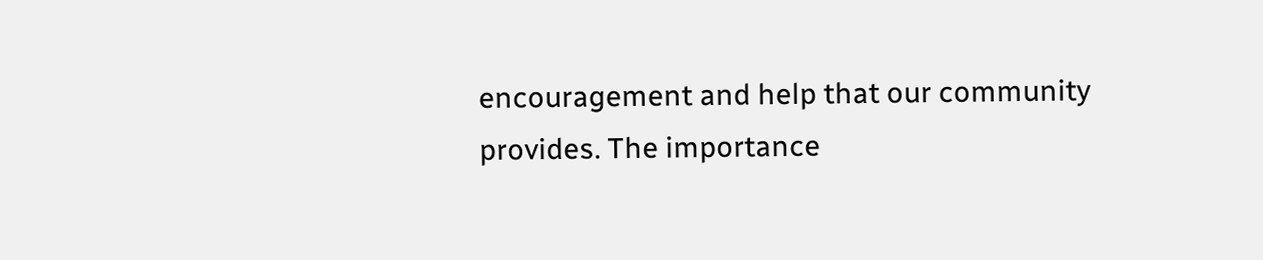encouragement and help that our community provides. The importance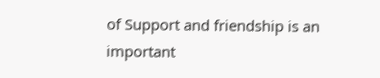of Support and friendship is an important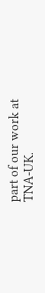part of our work at TNA-UK.